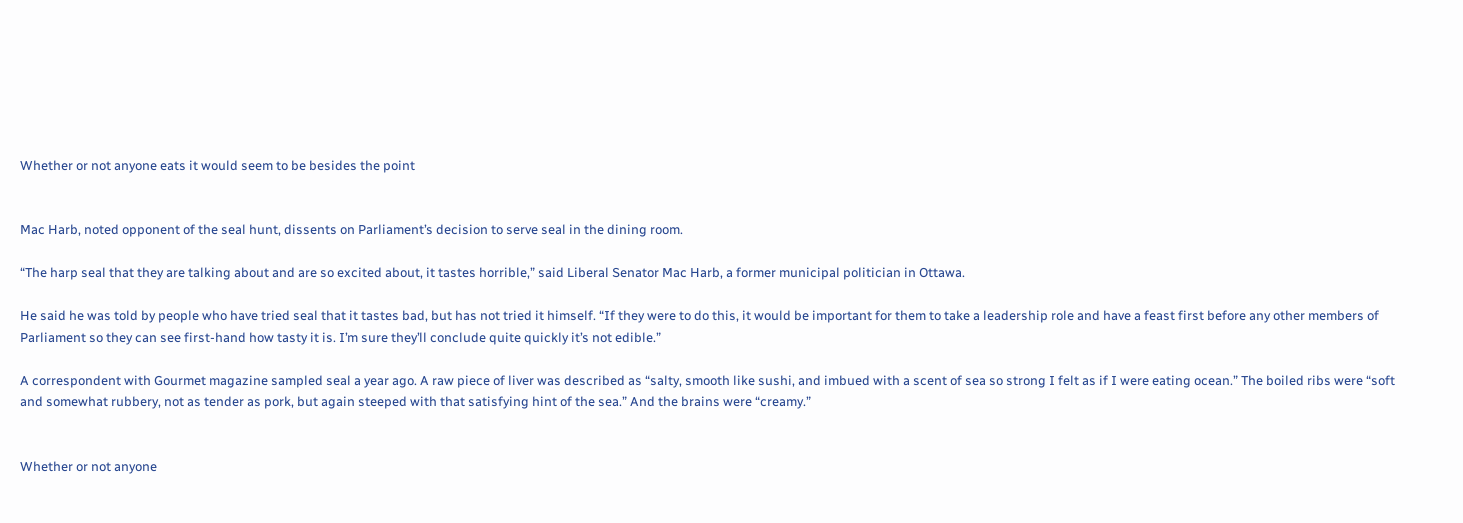Whether or not anyone eats it would seem to be besides the point


Mac Harb, noted opponent of the seal hunt, dissents on Parliament’s decision to serve seal in the dining room.

“The harp seal that they are talking about and are so excited about, it tastes horrible,” said Liberal Senator Mac Harb, a former municipal politician in Ottawa.

He said he was told by people who have tried seal that it tastes bad, but has not tried it himself. “If they were to do this, it would be important for them to take a leadership role and have a feast first before any other members of Parliament so they can see first-hand how tasty it is. I’m sure they’ll conclude quite quickly it’s not edible.”

A correspondent with Gourmet magazine sampled seal a year ago. A raw piece of liver was described as “salty, smooth like sushi, and imbued with a scent of sea so strong I felt as if I were eating ocean.” The boiled ribs were “soft and somewhat rubbery, not as tender as pork, but again steeped with that satisfying hint of the sea.” And the brains were “creamy.”


Whether or not anyone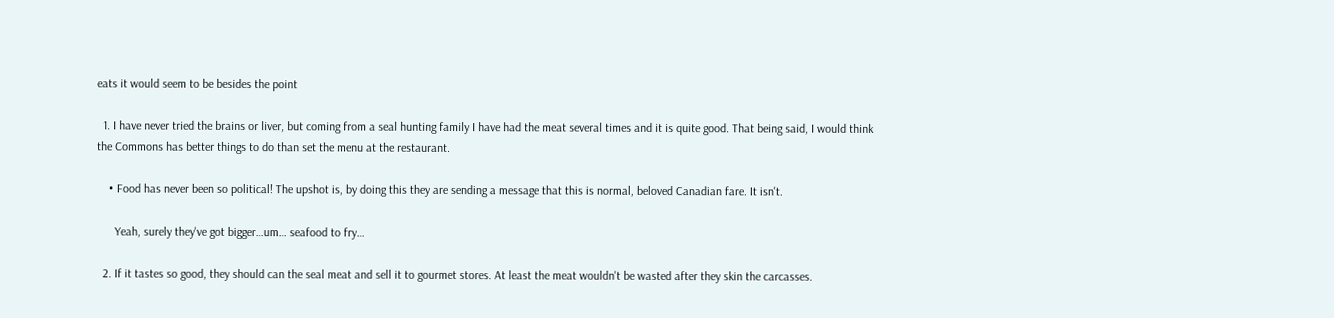eats it would seem to be besides the point

  1. I have never tried the brains or liver, but coming from a seal hunting family I have had the meat several times and it is quite good. That being said, I would think the Commons has better things to do than set the menu at the restaurant.

    • Food has never been so political! The upshot is, by doing this they are sending a message that this is normal, beloved Canadian fare. It isn't.

      Yeah, surely they've got bigger…um… seafood to fry…

  2. If it tastes so good, they should can the seal meat and sell it to gourmet stores. At least the meat wouldn't be wasted after they skin the carcasses.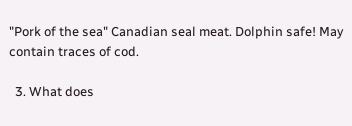"Pork of the sea" Canadian seal meat. Dolphin safe! May contain traces of cod.

  3. What does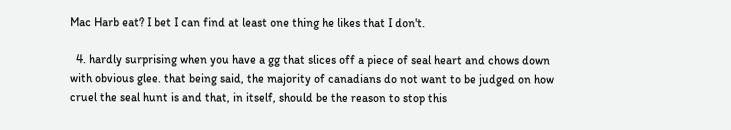Mac Harb eat? I bet I can find at least one thing he likes that I don't.

  4. hardly surprising when you have a gg that slices off a piece of seal heart and chows down with obvious glee. that being said, the majority of canadians do not want to be judged on how cruel the seal hunt is and that, in itself, should be the reason to stop this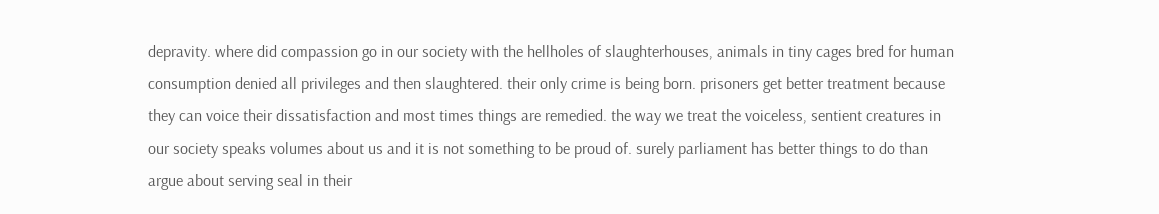depravity. where did compassion go in our society with the hellholes of slaughterhouses, animals in tiny cages bred for human consumption denied all privileges and then slaughtered. their only crime is being born. prisoners get better treatment because they can voice their dissatisfaction and most times things are remedied. the way we treat the voiceless, sentient creatures in our society speaks volumes about us and it is not something to be proud of. surely parliament has better things to do than argue about serving seal in their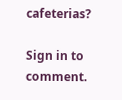cafeterias?

Sign in to comment.